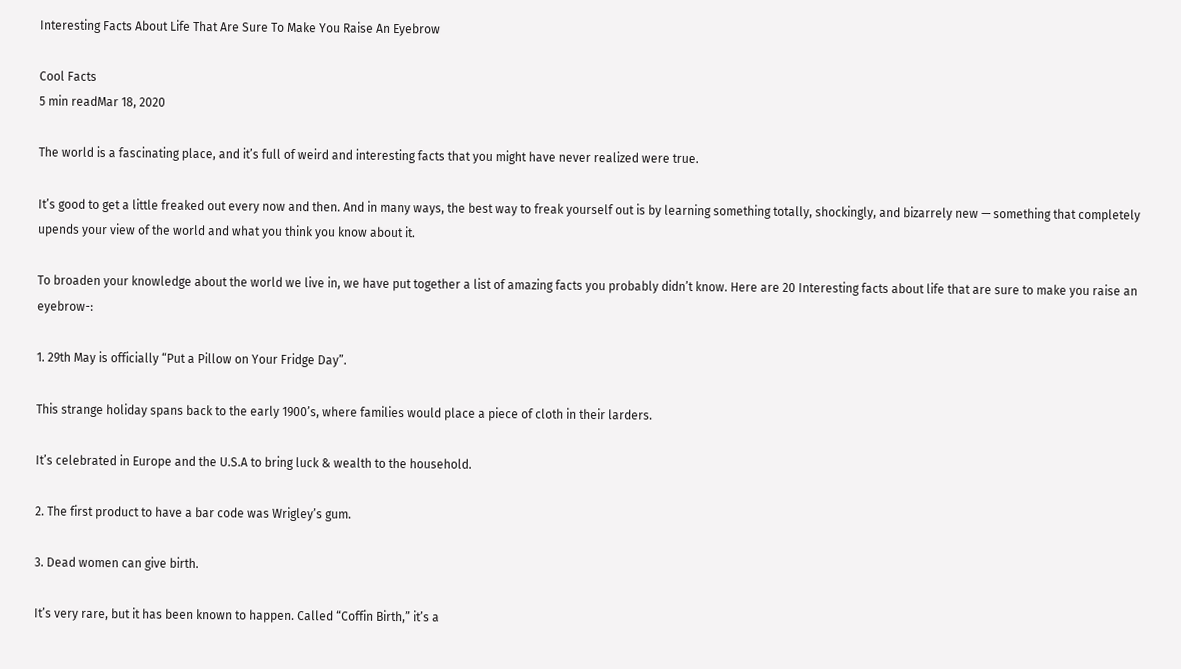Interesting Facts About Life That Are Sure To Make You Raise An Eyebrow

Cool Facts
5 min readMar 18, 2020

The world is a fascinating place, and it’s full of weird and interesting facts that you might have never realized were true.

It’s good to get a little freaked out every now and then. And in many ways, the best way to freak yourself out is by learning something totally, shockingly, and bizarrely new — something that completely upends your view of the world and what you think you know about it.

To broaden your knowledge about the world we live in, we have put together a list of amazing facts you probably didn’t know. Here are 20 Interesting facts about life that are sure to make you raise an eyebrow-:

1. 29th May is officially “Put a Pillow on Your Fridge Day”.

This strange holiday spans back to the early 1900’s, where families would place a piece of cloth in their larders.

It’s celebrated in Europe and the U.S.A to bring luck & wealth to the household.

2. The first product to have a bar code was Wrigley’s gum.

3. Dead women can give birth.

It’s very rare, but it has been known to happen. Called “Coffin Birth,” it’s a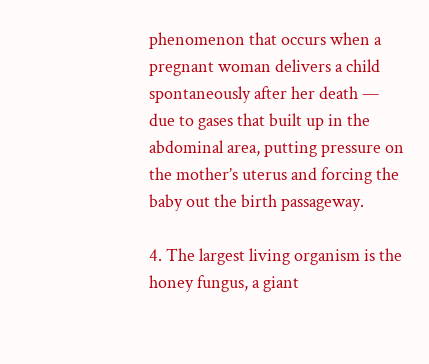phenomenon that occurs when a pregnant woman delivers a child spontaneously after her death — due to gases that built up in the abdominal area, putting pressure on the mother’s uterus and forcing the baby out the birth passageway.

4. The largest living organism is the honey fungus, a giant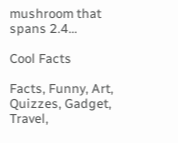mushroom that spans 2.4…

Cool Facts

Facts, Funny, Art, Quizzes, Gadget, Travel,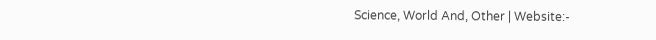Science, World And, Other | Website:-